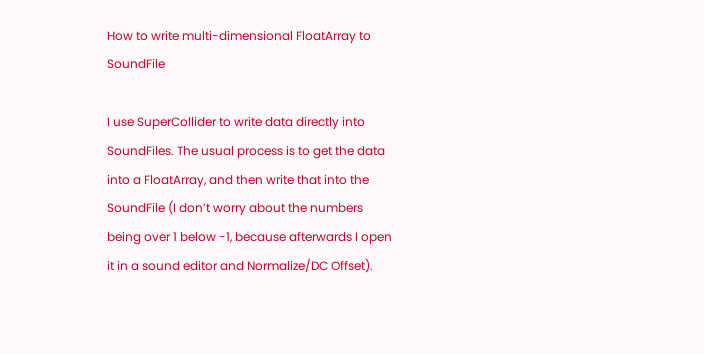How to write multi-dimensional FloatArray to SoundFile

I use SuperCollider to write data directly into SoundFiles. The usual process is to get the data into a FloatArray, and then write that into the SoundFile (I don’t worry about the numbers being over 1 below -1, because afterwards I open it in a sound editor and Normalize/DC Offset).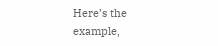Here’s the example,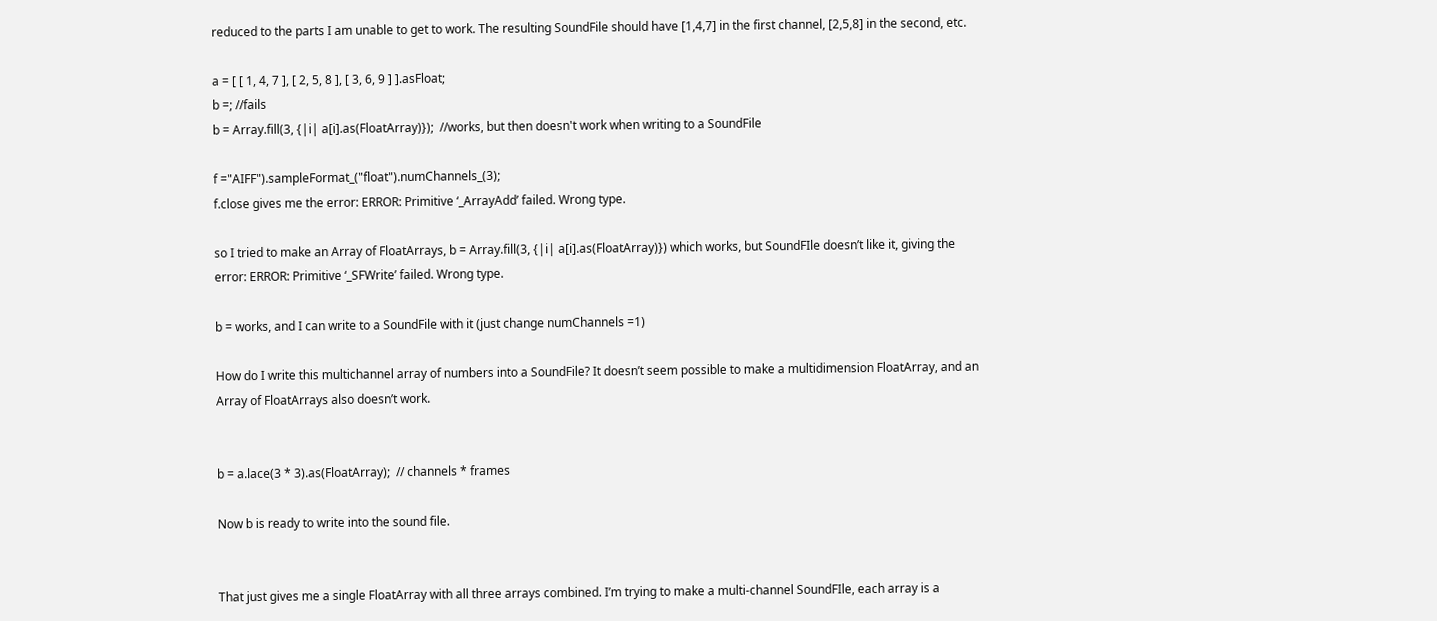reduced to the parts I am unable to get to work. The resulting SoundFile should have [1,4,7] in the first channel, [2,5,8] in the second, etc.

a = [ [ 1, 4, 7 ], [ 2, 5, 8 ], [ 3, 6, 9 ] ].asFloat;
b =; //fails
b = Array.fill(3, {|i| a[i].as(FloatArray)});  //works, but then doesn't work when writing to a SoundFile

f ="AIFF").sampleFormat_("float").numChannels_(3);
f.close gives me the error: ERROR: Primitive ‘_ArrayAdd’ failed. Wrong type.

so I tried to make an Array of FloatArrays, b = Array.fill(3, {|i| a[i].as(FloatArray)}) which works, but SoundFIle doesn’t like it, giving the error: ERROR: Primitive ‘_SFWrite’ failed. Wrong type.

b = works, and I can write to a SoundFile with it (just change numChannels =1)

How do I write this multichannel array of numbers into a SoundFile? It doesn’t seem possible to make a multidimension FloatArray, and an Array of FloatArrays also doesn’t work.


b = a.lace(3 * 3).as(FloatArray);  // channels * frames

Now b is ready to write into the sound file.


That just gives me a single FloatArray with all three arrays combined. I’m trying to make a multi-channel SoundFIle, each array is a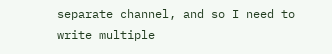separate channel, and so I need to write multiple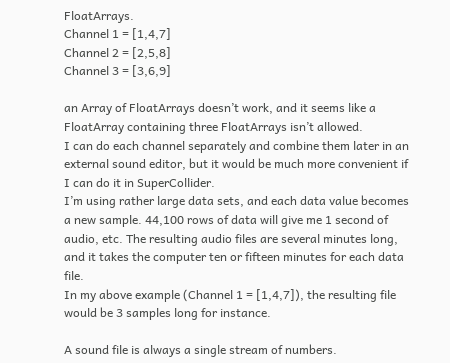FloatArrays.
Channel 1 = [1,4,7]
Channel 2 = [2,5,8]
Channel 3 = [3,6,9]

an Array of FloatArrays doesn’t work, and it seems like a FloatArray containing three FloatArrays isn’t allowed.
I can do each channel separately and combine them later in an external sound editor, but it would be much more convenient if I can do it in SuperCollider.
I’m using rather large data sets, and each data value becomes a new sample. 44,100 rows of data will give me 1 second of audio, etc. The resulting audio files are several minutes long, and it takes the computer ten or fifteen minutes for each data file.
In my above example (Channel 1 = [1,4,7]), the resulting file would be 3 samples long for instance.

A sound file is always a single stream of numbers.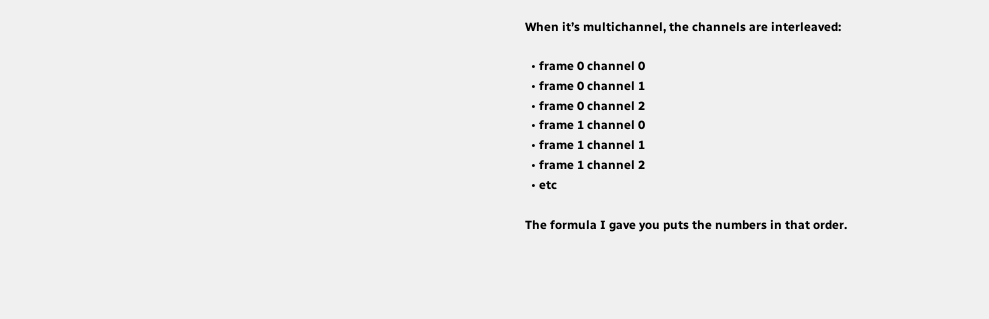When it’s multichannel, the channels are interleaved:

  • frame 0 channel 0
  • frame 0 channel 1
  • frame 0 channel 2
  • frame 1 channel 0
  • frame 1 channel 1
  • frame 1 channel 2
  • etc

The formula I gave you puts the numbers in that order.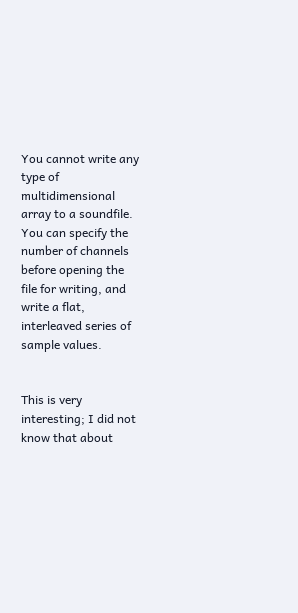You cannot write any type of multidimensional array to a soundfile. You can specify the number of channels before opening the file for writing, and write a flat, interleaved series of sample values.


This is very interesting; I did not know that about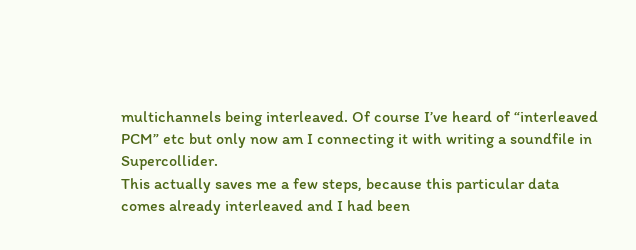multichannels being interleaved. Of course I’ve heard of “interleaved PCM” etc but only now am I connecting it with writing a soundfile in Supercollider.
This actually saves me a few steps, because this particular data comes already interleaved and I had been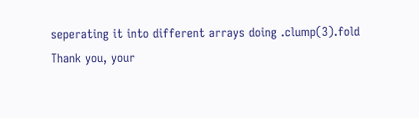seperating it into different arrays doing .clump(3).fold
Thank you, your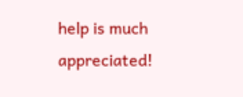help is much appreciated!